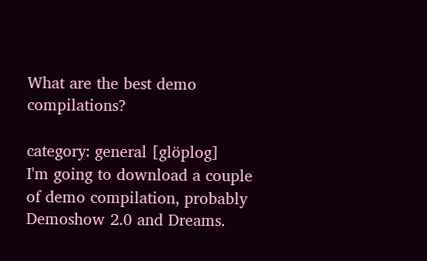What are the best demo compilations?

category: general [glöplog]
I'm going to download a couple of demo compilation, probably Demoshow 2.0 and Dreams.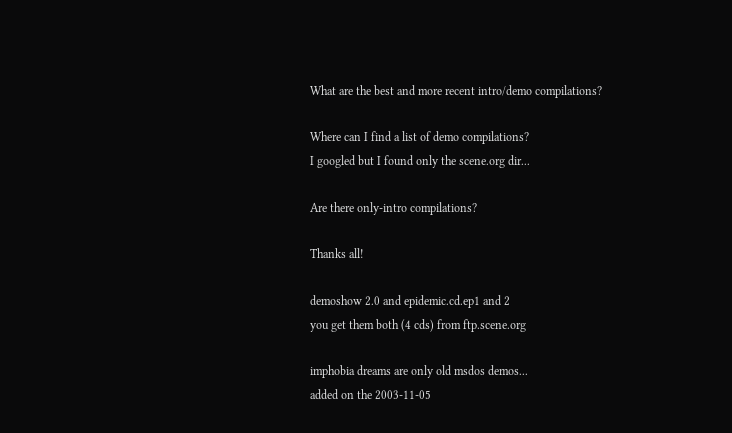What are the best and more recent intro/demo compilations?

Where can I find a list of demo compilations?
I googled but I found only the scene.org dir...

Are there only-intro compilations?

Thanks all!

demoshow 2.0 and epidemic.cd.ep1 and 2
you get them both (4 cds) from ftp.scene.org

imphobia dreams are only old msdos demos...
added on the 2003-11-05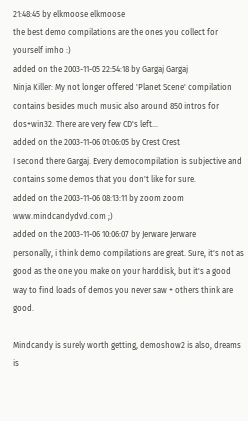21:48:45 by elkmoose elkmoose
the best demo compilations are the ones you collect for yourself imho :)
added on the 2003-11-05 22:54:18 by Gargaj Gargaj
Ninja Killer: My not longer offered 'Planet Scene' compilation contains besides much music also around 850 intros for dos+win32. There are very few CD's left...
added on the 2003-11-06 01:06:05 by Crest Crest
I second there Gargaj. Every democompilation is subjective and contains some demos that you don't like for sure.
added on the 2003-11-06 08:13:11 by zoom zoom
www.mindcandydvd.com ;)
added on the 2003-11-06 10:06:07 by Jerware Jerware
personally, i think demo compilations are great. Sure, it's not as good as the one you make on your harddisk, but it's a good way to find loads of demos you never saw + others think are good.

Mindcandy is surely worth getting, demoshow2 is also, dreams is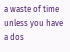a waste of time unless you have a dos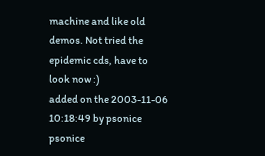machine and like old demos. Not tried the epidemic cds, have to look now :)
added on the 2003-11-06 10:18:49 by psonice psonice